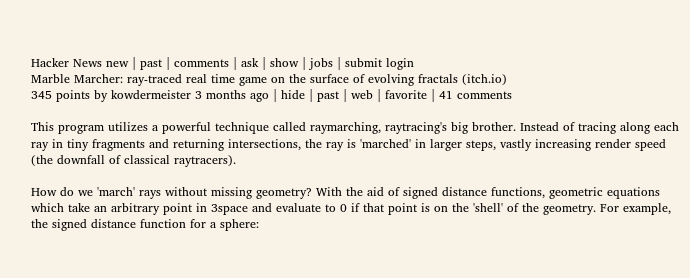Hacker News new | past | comments | ask | show | jobs | submit login
Marble Marcher: ray-traced real time game on the surface of evolving fractals (itch.io)
345 points by kowdermeister 3 months ago | hide | past | web | favorite | 41 comments

This program utilizes a powerful technique called raymarching, raytracing's big brother. Instead of tracing along each ray in tiny fragments and returning intersections, the ray is 'marched' in larger steps, vastly increasing render speed (the downfall of classical raytracers).

How do we 'march' rays without missing geometry? With the aid of signed distance functions, geometric equations which take an arbitrary point in 3space and evaluate to 0 if that point is on the 'shell' of the geometry. For example, the signed distance function for a sphere: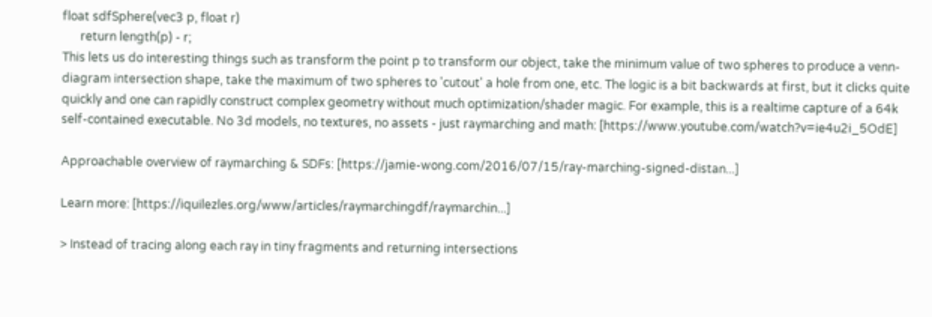float sdfSphere(vec3 p, float r)
      return length(p) - r;
This lets us do interesting things such as transform the point p to transform our object, take the minimum value of two spheres to produce a venn-diagram intersection shape, take the maximum of two spheres to 'cutout' a hole from one, etc. The logic is a bit backwards at first, but it clicks quite quickly and one can rapidly construct complex geometry without much optimization/shader magic. For example, this is a realtime capture of a 64k self-contained executable. No 3d models, no textures, no assets - just raymarching and math: [https://www.youtube.com/watch?v=ie4u2i_5OdE]

Approachable overview of raymarching & SDFs: [https://jamie-wong.com/2016/07/15/ray-marching-signed-distan...]

Learn more: [https://iquilezles.org/www/articles/raymarchingdf/raymarchin...]

> Instead of tracing along each ray in tiny fragments and returning intersections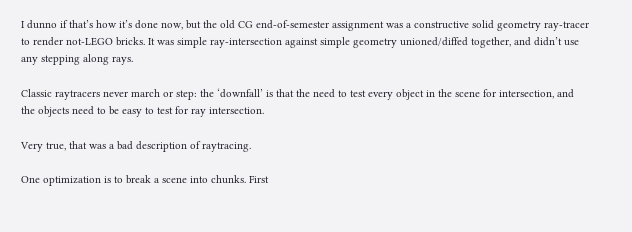I dunno if that’s how it’s done now, but the old CG end-of-semester assignment was a constructive solid geometry ray-tracer to render not-LEGO bricks. It was simple ray-intersection against simple geometry unioned/diffed together, and didn’t use any stepping along rays.

Classic raytracers never march or step: the ‘downfall’ is that the need to test every object in the scene for intersection, and the objects need to be easy to test for ray intersection.

Very true, that was a bad description of raytracing.

One optimization is to break a scene into chunks. First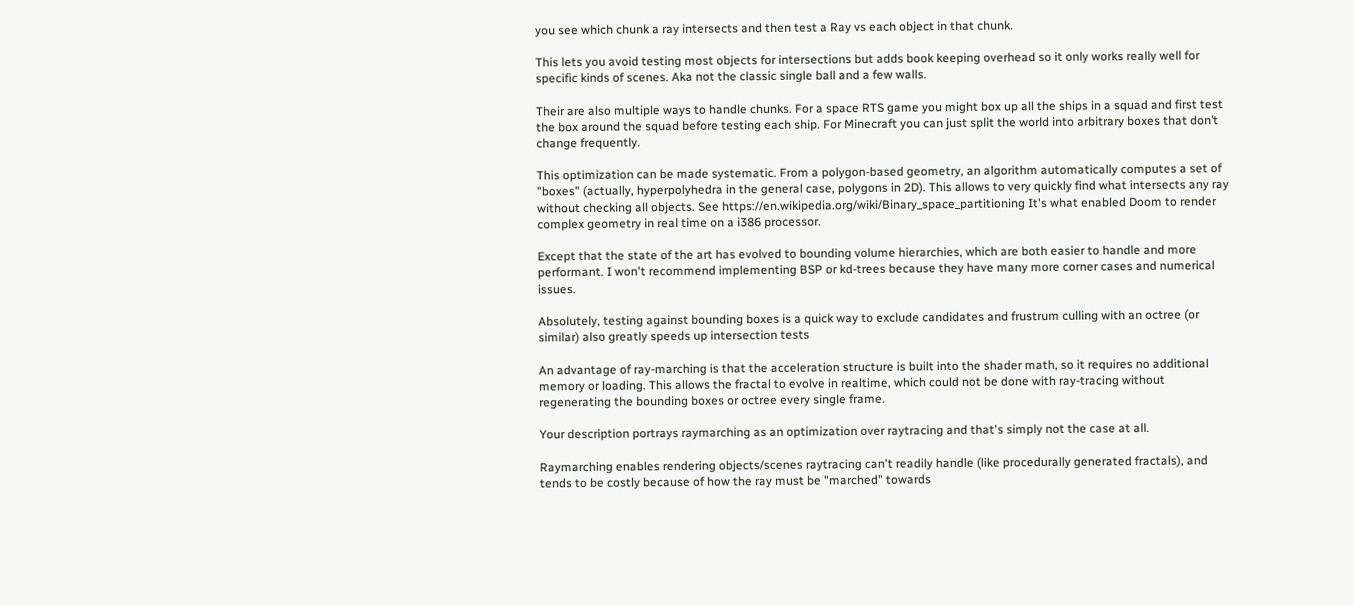you see which chunk a ray intersects and then test a Ray vs each object in that chunk.

This lets you avoid testing most objects for intersections but adds book keeping overhead so it only works really well for specific kinds of scenes. Aka not the classic single ball and a few walls.

Their are also multiple ways to handle chunks. For a space RTS game you might box up all the ships in a squad and first test the box around the squad before testing each ship. For Minecraft you can just split the world into arbitrary boxes that don’t change frequently.

This optimization can be made systematic. From a polygon-based geometry, an algorithm automatically computes a set of "boxes" (actually, hyperpolyhedra in the general case, polygons in 2D). This allows to very quickly find what intersects any ray without checking all objects. See https://en.wikipedia.org/wiki/Binary_space_partitioning It's what enabled Doom to render complex geometry in real time on a i386 processor.

Except that the state of the art has evolved to bounding volume hierarchies, which are both easier to handle and more performant. I won't recommend implementing BSP or kd-trees because they have many more corner cases and numerical issues.

Absolutely, testing against bounding boxes is a quick way to exclude candidates and frustrum culling with an octree (or similar) also greatly speeds up intersection tests

An advantage of ray-marching is that the acceleration structure is built into the shader math, so it requires no additional memory or loading. This allows the fractal to evolve in realtime, which could not be done with ray-tracing without regenerating the bounding boxes or octree every single frame.

Your description portrays raymarching as an optimization over raytracing and that's simply not the case at all.

Raymarching enables rendering objects/scenes raytracing can't readily handle (like procedurally generated fractals), and tends to be costly because of how the ray must be "marched" towards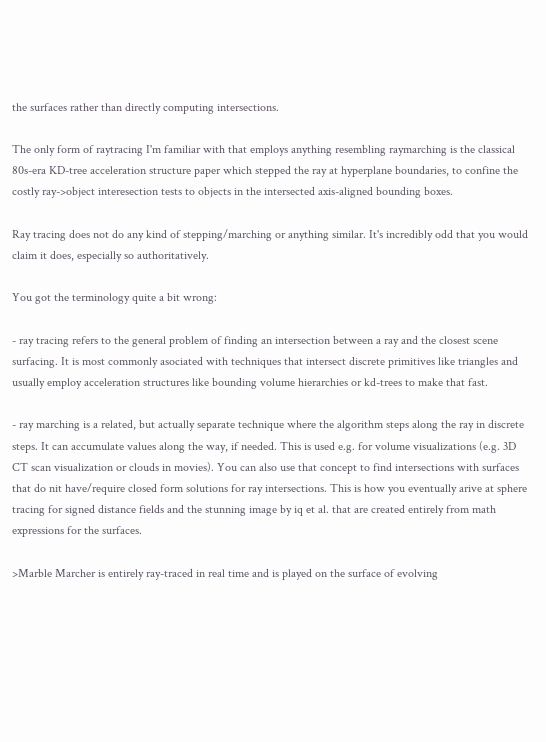the surfaces rather than directly computing intersections.

The only form of raytracing I'm familiar with that employs anything resembling raymarching is the classical 80s-era KD-tree acceleration structure paper which stepped the ray at hyperplane boundaries, to confine the costly ray->object interesection tests to objects in the intersected axis-aligned bounding boxes.

Ray tracing does not do any kind of stepping/marching or anything similar. It's incredibly odd that you would claim it does, especially so authoritatively.

You got the terminology quite a bit wrong:

- ray tracing refers to the general problem of finding an intersection between a ray and the closest scene surfacing. It is most commonly asociated with techniques that intersect discrete primitives like triangles and usually employ acceleration structures like bounding volume hierarchies or kd-trees to make that fast.

- ray marching is a related, but actually separate technique where the algorithm steps along the ray in discrete steps. It can accumulate values along the way, if needed. This is used e.g. for volume visualizations (e.g. 3D CT scan visualization or clouds in movies). You can also use that concept to find intersections with surfaces that do nit have/require closed form solutions for ray intersections. This is how you eventually arive at sphere tracing for signed distance fields and the stunning image by iq et al. that are created entirely from math expressions for the surfaces.

>Marble Marcher is entirely ray-traced in real time and is played on the surface of evolving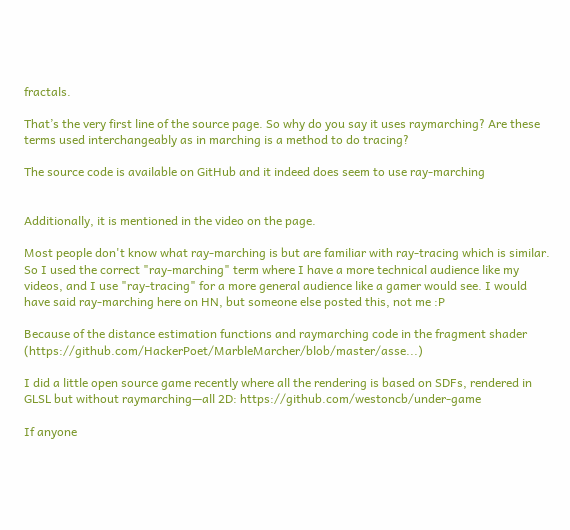fractals.

That’s the very first line of the source page. So why do you say it uses raymarching? Are these terms used interchangeably as in marching is a method to do tracing?

The source code is available on GitHub and it indeed does seem to use ray-marching


Additionally, it is mentioned in the video on the page.

Most people don't know what ray-marching is but are familiar with ray-tracing which is similar. So I used the correct "ray-marching" term where I have a more technical audience like my videos, and I use "ray-tracing" for a more general audience like a gamer would see. I would have said ray-marching here on HN, but someone else posted this, not me :P

Because of the distance estimation functions and raymarching code in the fragment shader (https://github.com/HackerPoet/MarbleMarcher/blob/master/asse...)

I did a little open source game recently where all the rendering is based on SDFs, rendered in GLSL but without raymarching—all 2D: https://github.com/westoncb/under-game

If anyone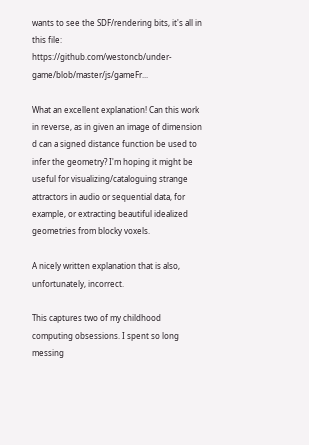wants to see the SDF/rendering bits, it's all in this file: https://github.com/westoncb/under-game/blob/master/js/gameFr...

What an excellent explanation! Can this work in reverse, as in given an image of dimension d can a signed distance function be used to infer the geometry? I'm hoping it might be useful for visualizing/cataloguing strange attractors in audio or sequential data, for example, or extracting beautiful idealized geometries from blocky voxels.

A nicely written explanation that is also, unfortunately, incorrect.

This captures two of my childhood computing obsessions. I spent so long messing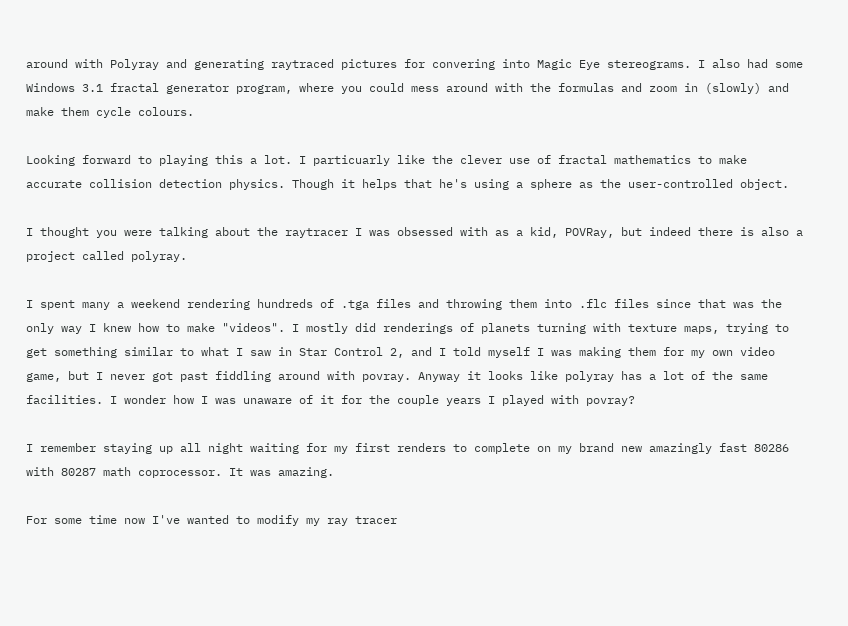around with Polyray and generating raytraced pictures for convering into Magic Eye stereograms. I also had some Windows 3.1 fractal generator program, where you could mess around with the formulas and zoom in (slowly) and make them cycle colours.

Looking forward to playing this a lot. I particuarly like the clever use of fractal mathematics to make accurate collision detection physics. Though it helps that he's using a sphere as the user-controlled object.

I thought you were talking about the raytracer I was obsessed with as a kid, POVRay, but indeed there is also a project called polyray.

I spent many a weekend rendering hundreds of .tga files and throwing them into .flc files since that was the only way I knew how to make "videos". I mostly did renderings of planets turning with texture maps, trying to get something similar to what I saw in Star Control 2, and I told myself I was making them for my own video game, but I never got past fiddling around with povray. Anyway it looks like polyray has a lot of the same facilities. I wonder how I was unaware of it for the couple years I played with povray?

I remember staying up all night waiting for my first renders to complete on my brand new amazingly fast 80286 with 80287 math coprocessor. It was amazing.

For some time now I've wanted to modify my ray tracer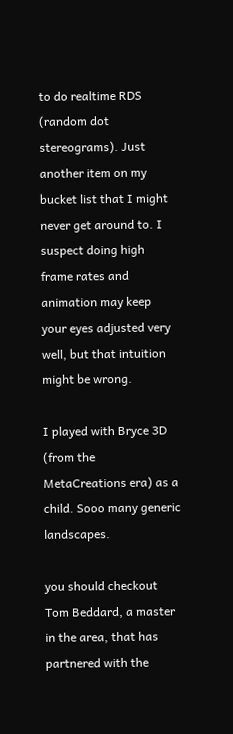to do realtime RDS (random dot stereograms). Just another item on my bucket list that I might never get around to. I suspect doing high frame rates and animation may keep your eyes adjusted very well, but that intuition might be wrong.

I played with Bryce 3D (from the MetaCreations era) as a child. Sooo many generic landscapes.

you should checkout Tom Beddard, a master in the area, that has partnered with the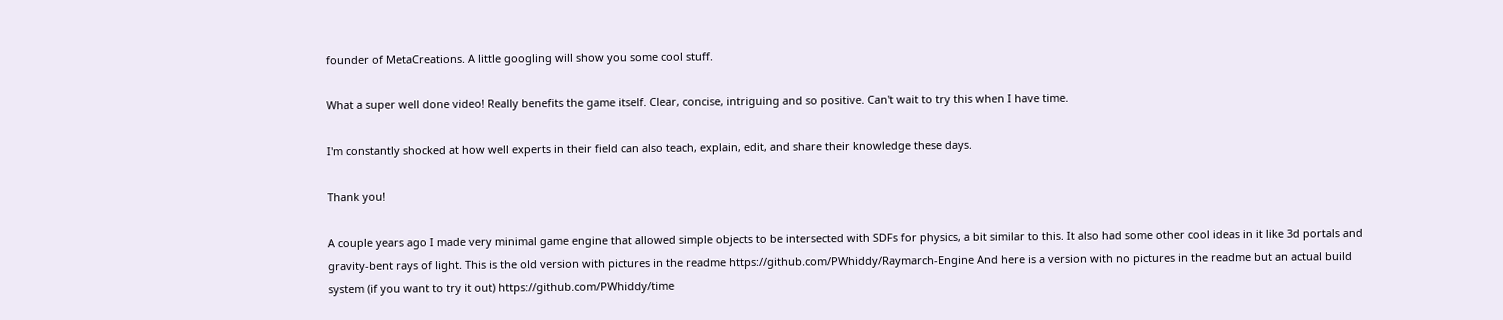founder of MetaCreations. A little googling will show you some cool stuff.

What a super well done video! Really benefits the game itself. Clear, concise, intriguing and so positive. Can't wait to try this when I have time.

I'm constantly shocked at how well experts in their field can also teach, explain, edit, and share their knowledge these days.

Thank you!

A couple years ago I made very minimal game engine that allowed simple objects to be intersected with SDFs for physics, a bit similar to this. It also had some other cool ideas in it like 3d portals and gravity-bent rays of light. This is the old version with pictures in the readme https://github.com/PWhiddy/Raymarch-Engine And here is a version with no pictures in the readme but an actual build system (if you want to try it out) https://github.com/PWhiddy/time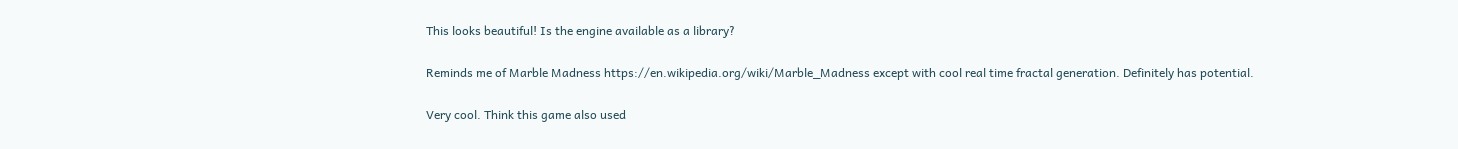This looks beautiful! Is the engine available as a library?

Reminds me of Marble Madness https://en.wikipedia.org/wiki/Marble_Madness except with cool real time fractal generation. Definitely has potential.

Very cool. Think this game also used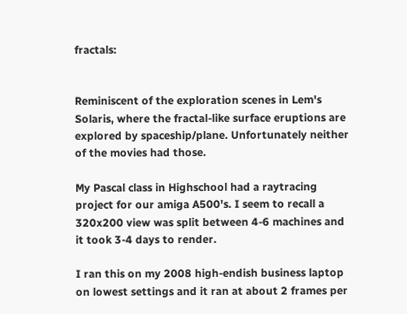fractals:


Reminiscent of the exploration scenes in Lem's Solaris, where the fractal-like surface eruptions are explored by spaceship/plane. Unfortunately neither of the movies had those.

My Pascal class in Highschool had a raytracing project for our amiga A500's. I seem to recall a 320x200 view was split between 4-6 machines and it took 3-4 days to render.

I ran this on my 2008 high-endish business laptop on lowest settings and it ran at about 2 frames per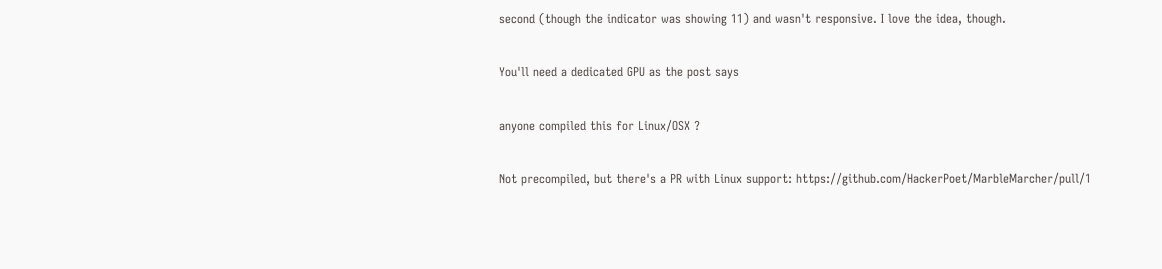second (though the indicator was showing 11) and wasn't responsive. I love the idea, though.

You'll need a dedicated GPU as the post says

anyone compiled this for Linux/OSX ?

Not precompiled, but there's a PR with Linux support: https://github.com/HackerPoet/MarbleMarcher/pull/1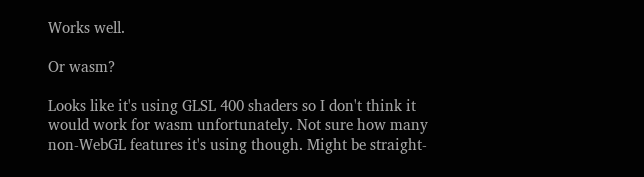Works well.

Or wasm?

Looks like it's using GLSL 400 shaders so I don't think it would work for wasm unfortunately. Not sure how many non-WebGL features it's using though. Might be straight-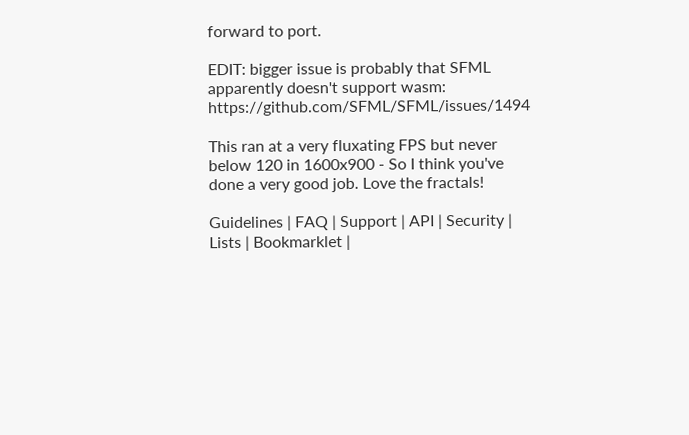forward to port.

EDIT: bigger issue is probably that SFML apparently doesn't support wasm: https://github.com/SFML/SFML/issues/1494

This ran at a very fluxating FPS but never below 120 in 1600x900 - So I think you've done a very good job. Love the fractals!

Guidelines | FAQ | Support | API | Security | Lists | Bookmarklet |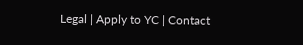Legal | Apply to YC | Contact